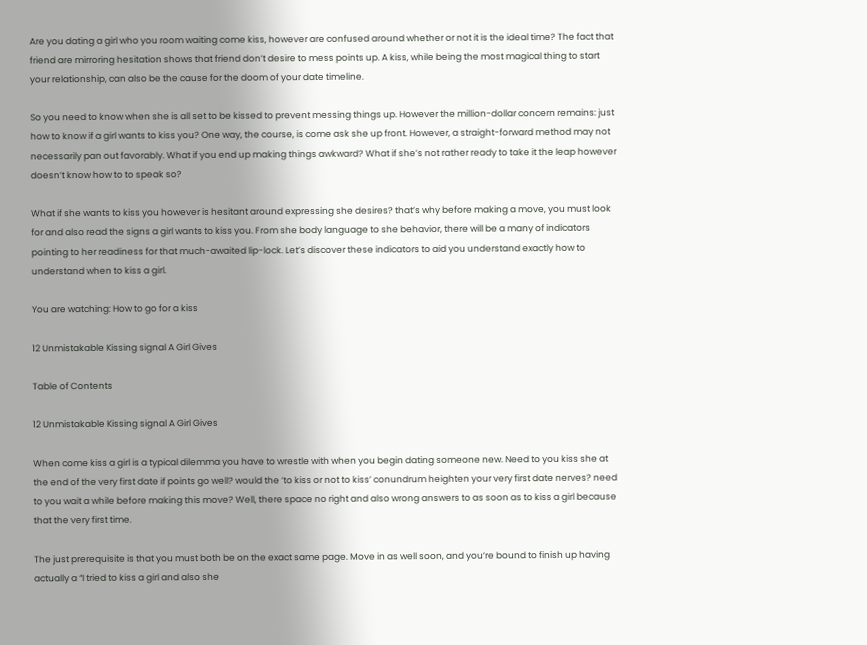Are you dating a girl who you room waiting come kiss, however are confused around whether or not it is the ideal time? The fact that friend are mirroring hesitation shows that friend don’t desire to mess points up. A kiss, while being the most magical thing to start your relationship, can also be the cause for the doom of your date timeline.

So you need to know when she is all set to be kissed to prevent messing things up. However the million-dollar concern remains: just how to know if a girl wants to kiss you? One way, the course, is come ask she up front. However, a straight-forward method may not necessarily pan out favorably. What if you end up making things awkward? What if she’s not rather ready to take it the leap however doesn’t know how to to speak so?

What if she wants to kiss you however is hesitant around expressing she desires? that’s why before making a move, you must look for and also read the signs a girl wants to kiss you. From she body language to she behavior, there will be a many of indicators pointing to her readiness for that much-awaited lip-lock. Let’s discover these indicators to aid you understand exactly how to understand when to kiss a girl.

You are watching: How to go for a kiss

12 Unmistakable Kissing signal A Girl Gives

Table of Contents

12 Unmistakable Kissing signal A Girl Gives

When come kiss a girl is a typical dilemma you have to wrestle with when you begin dating someone new. Need to you kiss she at the end of the very first date if points go well? would the ‘to kiss or not to kiss’ conundrum heighten your very first date nerves? need to you wait a while before making this move? Well, there space no right and also wrong answers to as soon as to kiss a girl because that the very first time.

The just prerequisite is that you must both be on the exact same page. Move in as well soon, and you’re bound to finish up having actually a “I tried to kiss a girl and also she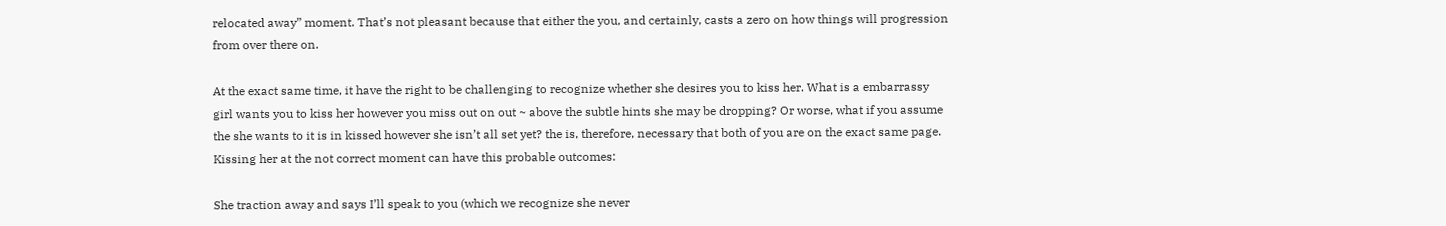relocated away” moment. That’s not pleasant because that either the you, and certainly, casts a zero on how things will progression from over there on.

At the exact same time, it have the right to be challenging to recognize whether she desires you to kiss her. What is a embarrassy girl wants you to kiss her however you miss out on out ~ above the subtle hints she may be dropping? Or worse, what if you assume the she wants to it is in kissed however she isn’t all set yet? the is, therefore, necessary that both of you are on the exact same page. Kissing her at the not correct moment can have this probable outcomes:

She traction away and says I’ll speak to you (which we recognize she never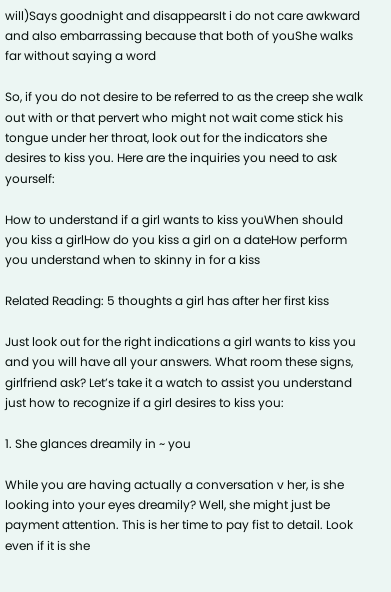will)Says goodnight and disappearsIt i do not care awkward and also embarrassing because that both of youShe walks far without saying a word

So, if you do not desire to be referred to as the creep she walk out with or that pervert who might not wait come stick his tongue under her throat, look out for the indicators she desires to kiss you. Here are the inquiries you need to ask yourself:

How to understand if a girl wants to kiss youWhen should you kiss a girlHow do you kiss a girl on a dateHow perform you understand when to skinny in for a kiss

Related Reading: 5 thoughts a girl has after her first kiss

Just look out for the right indications a girl wants to kiss you and you will have all your answers. What room these signs, girlfriend ask? Let’s take it a watch to assist you understand just how to recognize if a girl desires to kiss you:

1. She glances dreamily in ~ you

While you are having actually a conversation v her, is she looking into your eyes dreamily? Well, she might just be payment attention. This is her time to pay fist to detail. Look even if it is she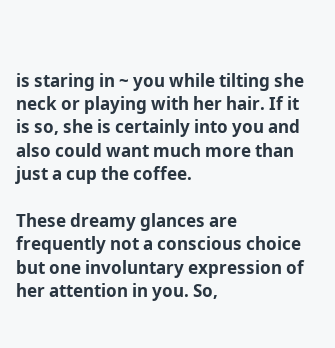is staring in ~ you while tilting she neck or playing with her hair. If it is so, she is certainly into you and also could want much more than just a cup the coffee.

These dreamy glances are frequently not a conscious choice but one involuntary expression of her attention in you. So,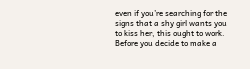even if you’re searching for the signs that a shy girl wants you to kiss her, this ought to work. Before you decide to make a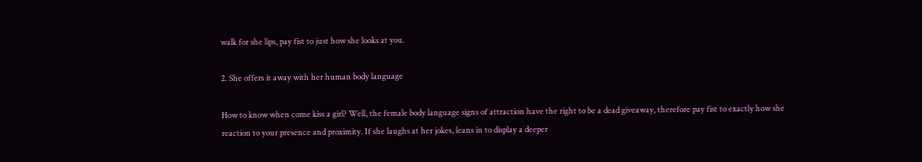walk for she lips, pay fist to just how she looks at you.

2. She offers it away with her human body language

How to know when come kiss a girl? Well, the female body language signs of attraction have the right to be a dead giveaway, therefore pay fist to exactly how she reaction to your presence and proximity. If she laughs at her jokes, leans in to display a deeper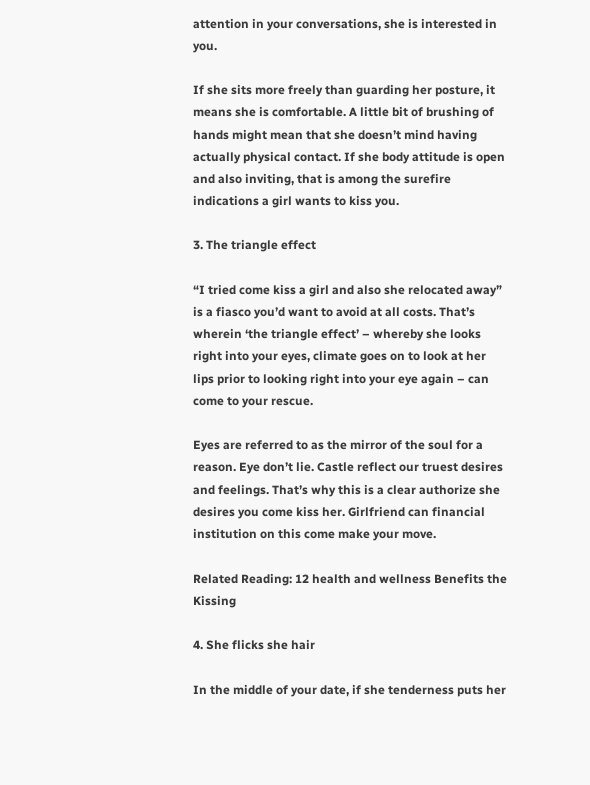attention in your conversations, she is interested in you.

If she sits more freely than guarding her posture, it means she is comfortable. A little bit of brushing of hands might mean that she doesn’t mind having actually physical contact. If she body attitude is open and also inviting, that is among the surefire indications a girl wants to kiss you.

3. The triangle effect

“I tried come kiss a girl and also she relocated away” is a fiasco you’d want to avoid at all costs. That’s wherein ‘the triangle effect’ – whereby she looks right into your eyes, climate goes on to look at her lips prior to looking right into your eye again – can come to your rescue.

Eyes are referred to as the mirror of the soul for a reason. Eye don’t lie. Castle reflect our truest desires and feelings. That’s why this is a clear authorize she desires you come kiss her. Girlfriend can financial institution on this come make your move.

Related Reading: 12 health and wellness Benefits the Kissing

4. She flicks she hair

In the middle of your date, if she tenderness puts her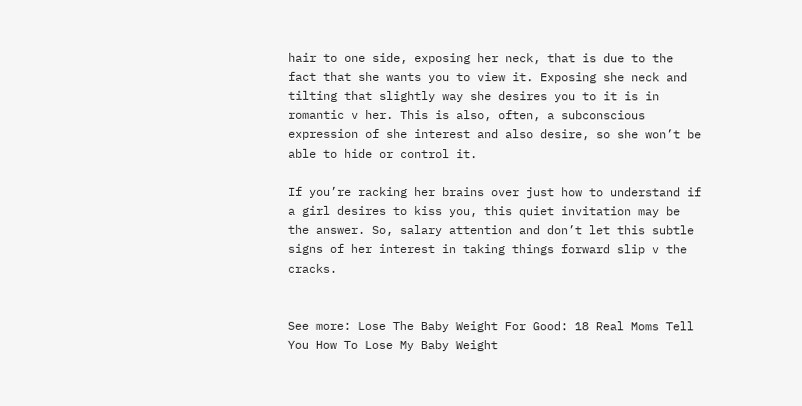hair to one side, exposing her neck, that is due to the fact that she wants you to view it. Exposing she neck and tilting that slightly way she desires you to it is in romantic v her. This is also, often, a subconscious expression of she interest and also desire, so she won’t be able to hide or control it.

If you’re racking her brains over just how to understand if a girl desires to kiss you, this quiet invitation may be the answer. So, salary attention and don’t let this subtle signs of her interest in taking things forward slip v the cracks.


See more: Lose The Baby Weight For Good: 18 Real Moms Tell You How To Lose My Baby Weight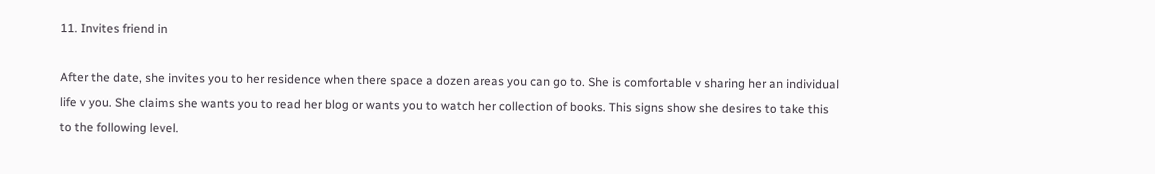11. Invites friend in

After the date, she invites you to her residence when there space a dozen areas you can go to. She is comfortable v sharing her an individual life v you. She claims she wants you to read her blog or wants you to watch her collection of books. This signs show she desires to take this to the following level.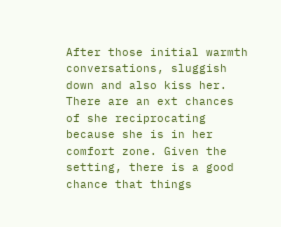After those initial warmth conversations, sluggish down and also kiss her. There are an ext chances of she reciprocating because she is in her comfort zone. Given the setting, there is a good chance that things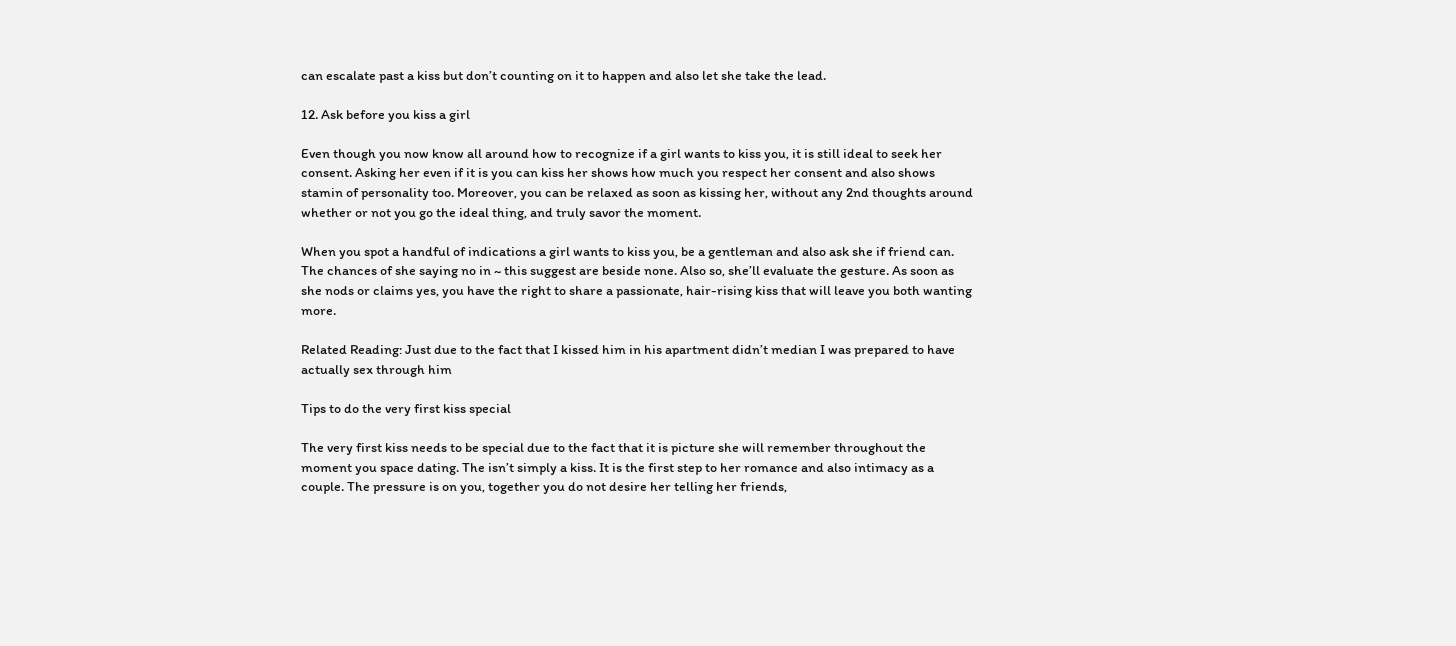can escalate past a kiss but don’t counting on it to happen and also let she take the lead.

12. Ask before you kiss a girl

Even though you now know all around how to recognize if a girl wants to kiss you, it is still ideal to seek her consent. Asking her even if it is you can kiss her shows how much you respect her consent and also shows stamin of personality too. Moreover, you can be relaxed as soon as kissing her, without any 2nd thoughts around whether or not you go the ideal thing, and truly savor the moment.

When you spot a handful of indications a girl wants to kiss you, be a gentleman and also ask she if friend can. The chances of she saying no in ~ this suggest are beside none. Also so, she’ll evaluate the gesture. As soon as she nods or claims yes, you have the right to share a passionate, hair-rising kiss that will leave you both wanting more.

Related Reading: Just due to the fact that I kissed him in his apartment didn’t median I was prepared to have actually sex through him

Tips to do the very first kiss special

The very first kiss needs to be special due to the fact that it is picture she will remember throughout the moment you space dating. The isn’t simply a kiss. It is the first step to her romance and also intimacy as a couple. The pressure is on you, together you do not desire her telling her friends,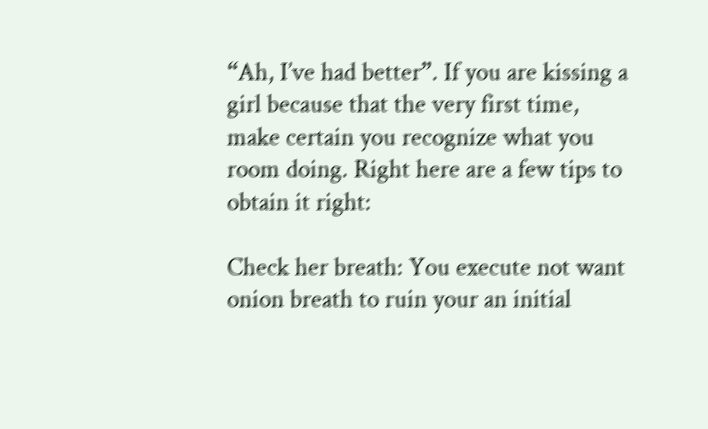“Ah, I’ve had better”. If you are kissing a girl because that the very first time, make certain you recognize what you room doing. Right here are a few tips to obtain it right:

Check her breath: You execute not want onion breath to ruin your an initial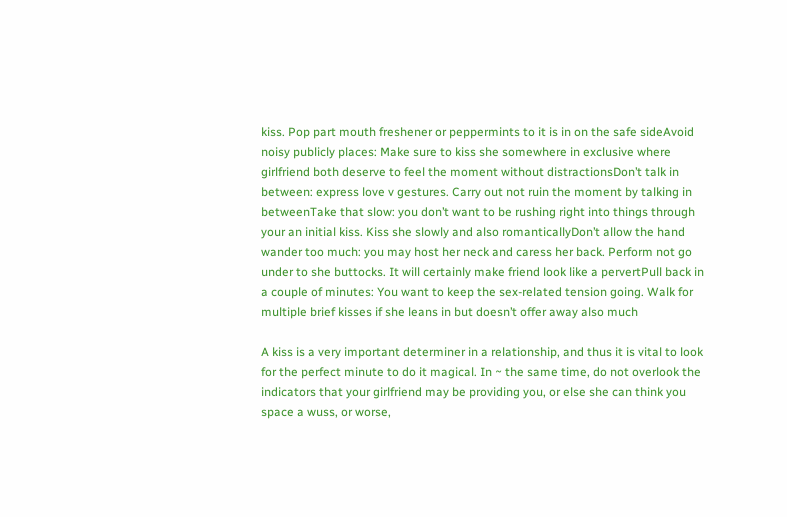kiss. Pop part mouth freshener or peppermints to it is in on the safe sideAvoid noisy publicly places: Make sure to kiss she somewhere in exclusive where girlfriend both deserve to feel the moment without distractionsDon’t talk in between: express love v gestures. Carry out not ruin the moment by talking in betweenTake that slow: you don’t want to be rushing right into things through your an initial kiss. Kiss she slowly and also romanticallyDon’t allow the hand wander too much: you may host her neck and caress her back. Perform not go under to she buttocks. It will certainly make friend look like a pervertPull back in a couple of minutes: You want to keep the sex-related tension going. Walk for multiple brief kisses if she leans in but doesn’t offer away also much

A kiss is a very important determiner in a relationship, and thus it is vital to look for the perfect minute to do it magical. In ~ the same time, do not overlook the indicators that your girlfriend may be providing you, or else she can think you space a wuss, or worse,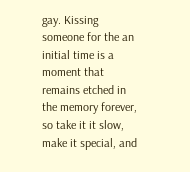gay. Kissing someone for the an initial time is a moment that remains etched in the memory forever, so take it it slow, make it special, and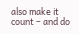also make it count – and do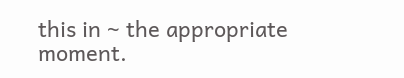this in ~ the appropriate moment.